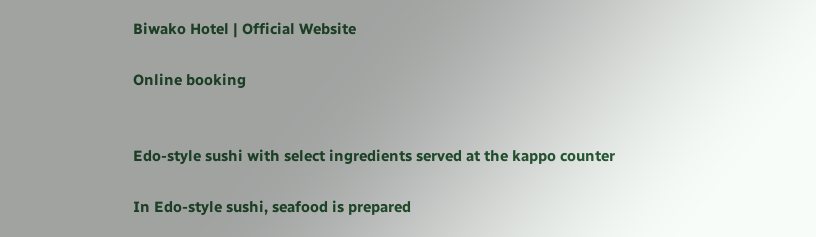Biwako Hotel | Official Website

Online booking


Edo-style sushi with select ingredients served at the kappo counter

In Edo-style sushi, seafood is prepared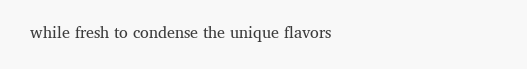while fresh to condense the unique flavors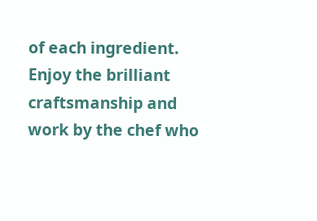of each ingredient. Enjoy the brilliant craftsmanship and work by the chef who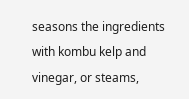seasons the ingredients with kombu kelp and vinegar, or steams,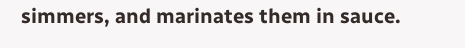simmers, and marinates them in sauce.